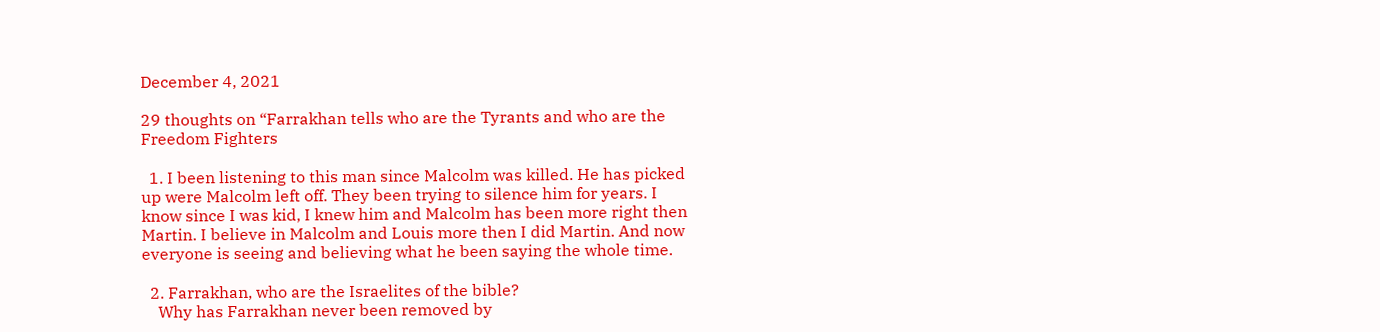December 4, 2021

29 thoughts on “Farrakhan tells who are the Tyrants and who are the Freedom Fighters

  1. I been listening to this man since Malcolm was killed. He has picked up were Malcolm left off. They been trying to silence him for years. I know since I was kid, I knew him and Malcolm has been more right then Martin. I believe in Malcolm and Louis more then I did Martin. And now everyone is seeing and believing what he been saying the whole time.

  2. Farrakhan, who are the Israelites of the bible?
    Why has Farrakhan never been removed by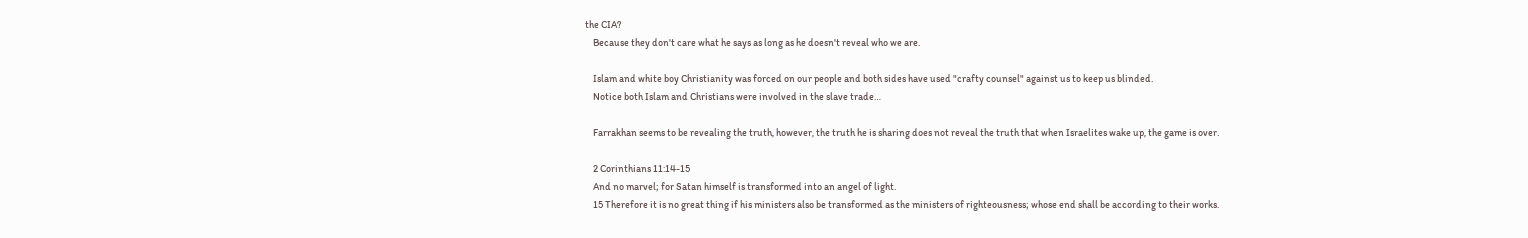the CIA?
    Because they don't care what he says as long as he doesn't reveal who we are.

    Islam and white boy Christianity was forced on our people and both sides have used "crafty counsel" against us to keep us blinded.
    Notice both Islam and Christians were involved in the slave trade…

    Farrakhan seems to be revealing the truth, however, the truth he is sharing does not reveal the truth that when Israelites wake up, the game is over.

    2 Corinthians 11:14-15
    And no marvel; for Satan himself is transformed into an angel of light.
    15 Therefore it is no great thing if his ministers also be transformed as the ministers of righteousness; whose end shall be according to their works.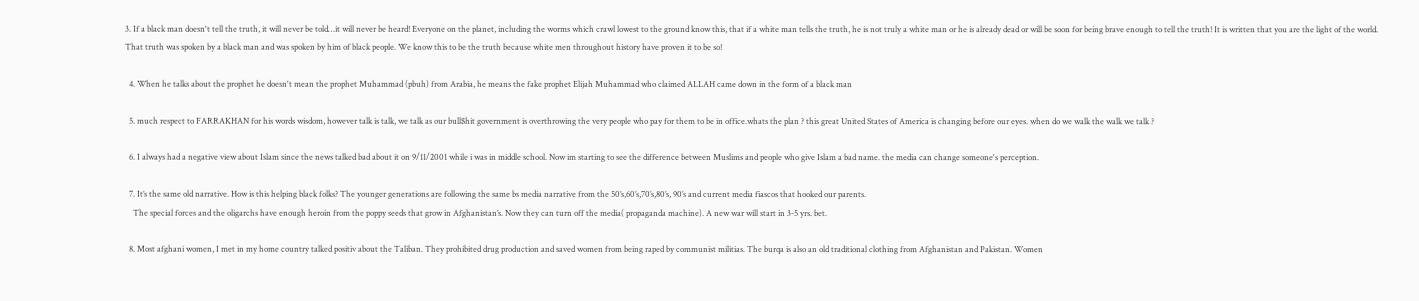3. If a black man doesn't tell the truth, it will never be told…it will never be heard! Everyone on the planet, including the worms which crawl lowest to the ground know this, that if a white man tells the truth, he is not truly a white man or he is already dead or will be soon for being brave enough to tell the truth! It is written that you are the light of the world. That truth was spoken by a black man and was spoken by him of black people. We know this to be the truth because white men throughout history have proven it to be so!

  4. When he talks about the prophet he doesn't mean the prophet Muhammad (pbuh) from Arabia, he means the fake prophet Elijah Muhammad who claimed ALLAH came down in the form of a black man

  5. much respect to FARRAKHAN for his words wisdom, however talk is talk, we talk as our bull$hit government is overthrowing the very people who pay for them to be in office.whats the plan ? this great United States of America is changing before our eyes. when do we walk the walk we talk ?

  6. I always had a negative view about Islam since the news talked bad about it on 9/11/2001 while i was in middle school. Now im starting to see the difference between Muslims and people who give Islam a bad name. the media can change someone's perception.

  7. It’s the same old narrative. How is this helping black folks? The younger generations are following the same bs media narrative from the 50’s,60’s,70’s,80’s, 90’s and current media fiascos that hooked our parents.
    The special forces and the oligarchs have enough heroin from the poppy seeds that grow in Afghanistan’s. Now they can turn off the media( propaganda machine). A new war will start in 3-5 yrs. bet.

  8. Most afghani women, I met in my home country talked positiv about the Taliban. They prohibited drug production and saved women from being raped by communist militias. The burqa is also an old traditional clothing from Afghanistan and Pakistan. Women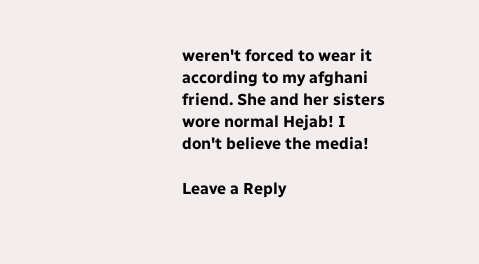weren't forced to wear it according to my afghani friend. She and her sisters wore normal Hejab! I don't believe the media!

Leave a Reply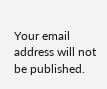Your email address will not be published.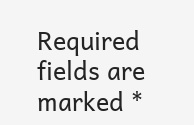Required fields are marked *